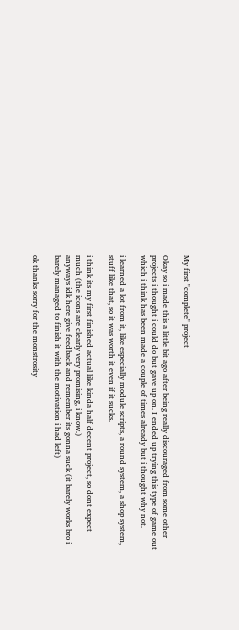My first "complete" project

Okay so i made this a little bit ago after being really discouraged from some other projects i thought i could do but gave up on. I ended up trying this type of game out which i think has been made a couple of times already but i thought why not.

i learned a lot from it, like especially module scripts, a round system, a shop system, stuff like that, so it was worth it even if it sucks.

i think its my first finished actual like kinda half decent project, so dont expect much (the icons are clearly very promising, i know.)
anyways idk here give feedback and remember its gonna suck (it barely works bro i barely managed to finish it with the motivation i had left)

ok thanks sorry for the monstrosity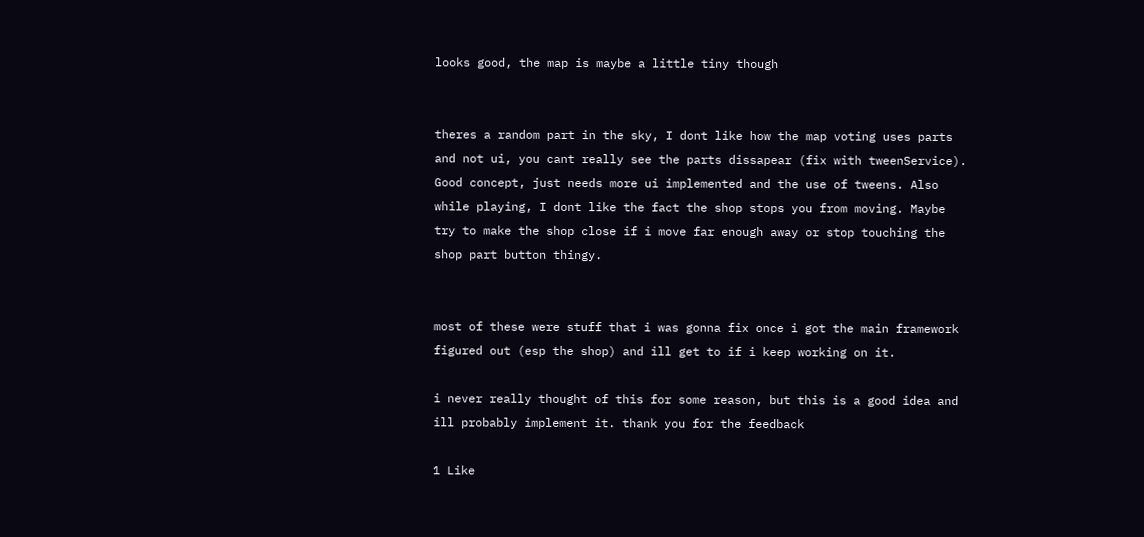looks good, the map is maybe a little tiny though


theres a random part in the sky, I dont like how the map voting uses parts and not ui, you cant really see the parts dissapear (fix with tweenService). Good concept, just needs more ui implemented and the use of tweens. Also while playing, I dont like the fact the shop stops you from moving. Maybe try to make the shop close if i move far enough away or stop touching the shop part button thingy.


most of these were stuff that i was gonna fix once i got the main framework figured out (esp the shop) and ill get to if i keep working on it.

i never really thought of this for some reason, but this is a good idea and ill probably implement it. thank you for the feedback

1 Like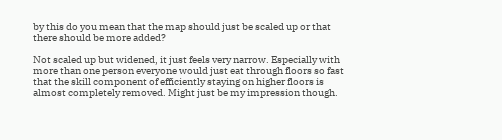by this do you mean that the map should just be scaled up or that there should be more added?

Not scaled up but widened, it just feels very narrow. Especially with more than one person everyone would just eat through floors so fast that the skill component of efficiently staying on higher floors is almost completely removed. Might just be my impression though.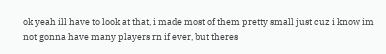ok yeah ill have to look at that, i made most of them pretty small just cuz i know im not gonna have many players rn if ever, but theres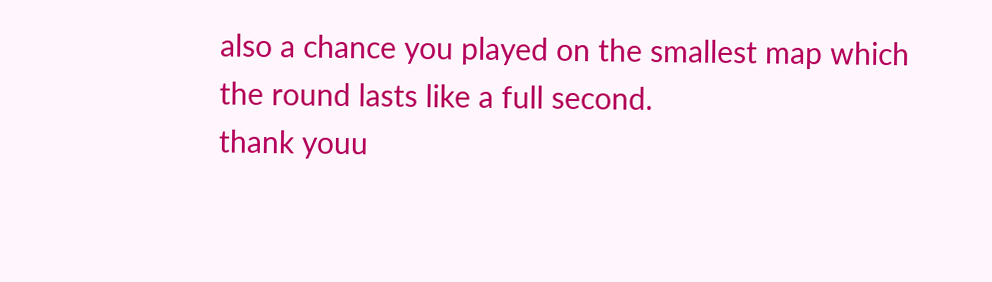also a chance you played on the smallest map which the round lasts like a full second.
thank youu